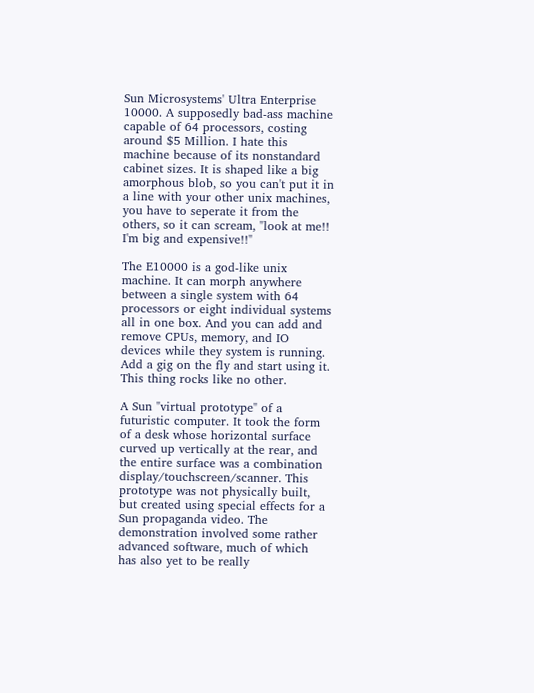Sun Microsystems' Ultra Enterprise 10000. A supposedly bad-ass machine capable of 64 processors, costing around $5 Million. I hate this machine because of its nonstandard cabinet sizes. It is shaped like a big amorphous blob, so you can't put it in a line with your other unix machines, you have to seperate it from the others, so it can scream, "look at me!! I'm big and expensive!!"

The E10000 is a god-like unix machine. It can morph anywhere between a single system with 64 processors or eight individual systems all in one box. And you can add and remove CPUs, memory, and IO devices while they system is running. Add a gig on the fly and start using it. This thing rocks like no other.

A Sun "virtual prototype" of a futuristic computer. It took the form of a desk whose horizontal surface curved up vertically at the rear, and the entire surface was a combination display/touchscreen/scanner. This prototype was not physically built, but created using special effects for a Sun propaganda video. The demonstration involved some rather advanced software, much of which has also yet to be really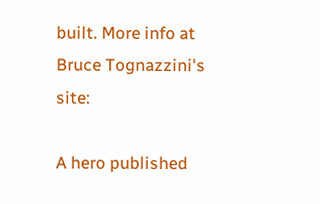built. More info at Bruce Tognazzini's site:

A hero published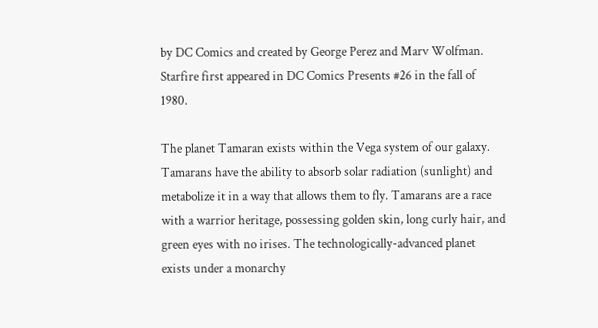by DC Comics and created by George Perez and Marv Wolfman. Starfire first appeared in DC Comics Presents #26 in the fall of 1980.

The planet Tamaran exists within the Vega system of our galaxy. Tamarans have the ability to absorb solar radiation (sunlight) and metabolize it in a way that allows them to fly. Tamarans are a race with a warrior heritage, possessing golden skin, long curly hair, and green eyes with no irises. The technologically-advanced planet exists under a monarchy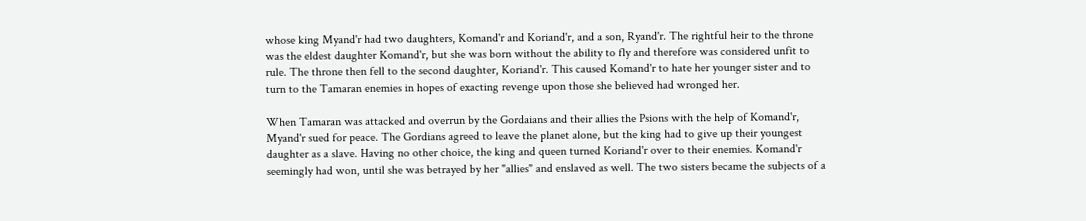whose king Myand'r had two daughters, Komand'r and Koriand'r, and a son, Ryand'r. The rightful heir to the throne was the eldest daughter Komand'r, but she was born without the ability to fly and therefore was considered unfit to rule. The throne then fell to the second daughter, Koriand'r. This caused Komand'r to hate her younger sister and to turn to the Tamaran enemies in hopes of exacting revenge upon those she believed had wronged her.

When Tamaran was attacked and overrun by the Gordaians and their allies the Psions with the help of Komand'r, Myand'r sued for peace. The Gordians agreed to leave the planet alone, but the king had to give up their youngest daughter as a slave. Having no other choice, the king and queen turned Koriand'r over to their enemies. Komand'r seemingly had won, until she was betrayed by her "allies" and enslaved as well. The two sisters became the subjects of a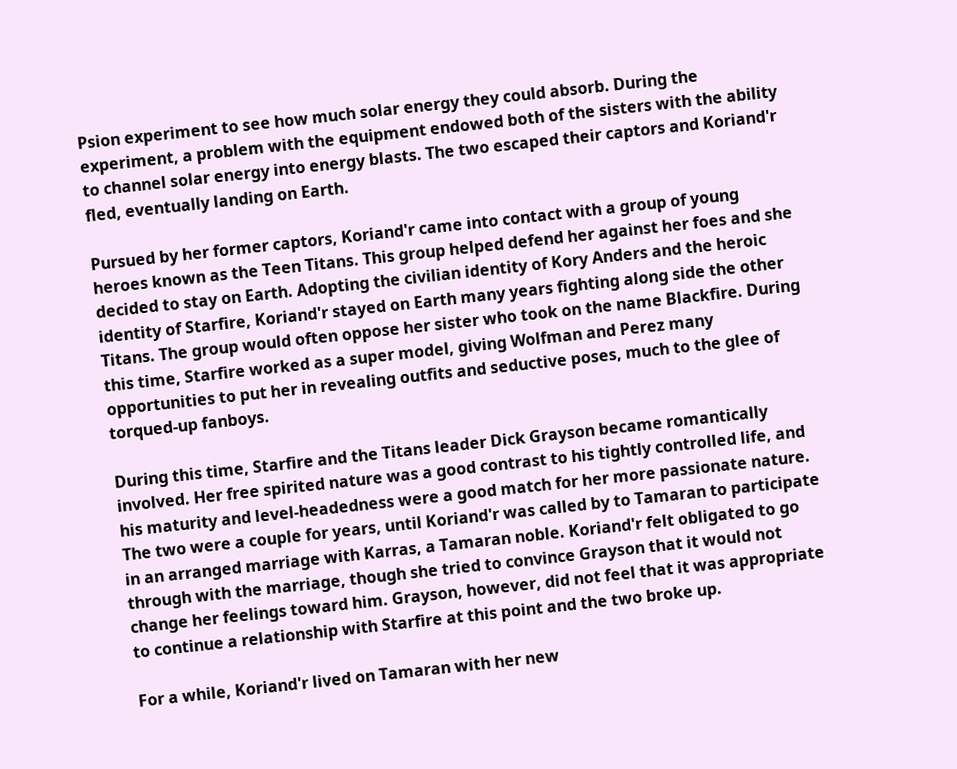Psion experiment to see how much solar energy they could absorb. During the experiment, a problem with the equipment endowed both of the sisters with the ability to channel solar energy into energy blasts. The two escaped their captors and Koriand'r fled, eventually landing on Earth.

Pursued by her former captors, Koriand'r came into contact with a group of young heroes known as the Teen Titans. This group helped defend her against her foes and she decided to stay on Earth. Adopting the civilian identity of Kory Anders and the heroic identity of Starfire, Koriand'r stayed on Earth many years fighting along side the other Titans. The group would often oppose her sister who took on the name Blackfire. During this time, Starfire worked as a super model, giving Wolfman and Perez many opportunities to put her in revealing outfits and seductive poses, much to the glee of torqued-up fanboys.

During this time, Starfire and the Titans leader Dick Grayson became romantically involved. Her free spirited nature was a good contrast to his tightly controlled life, and his maturity and level-headedness were a good match for her more passionate nature. The two were a couple for years, until Koriand'r was called by to Tamaran to participate in an arranged marriage with Karras, a Tamaran noble. Koriand'r felt obligated to go through with the marriage, though she tried to convince Grayson that it would not change her feelings toward him. Grayson, however, did not feel that it was appropriate to continue a relationship with Starfire at this point and the two broke up.

For a while, Koriand'r lived on Tamaran with her new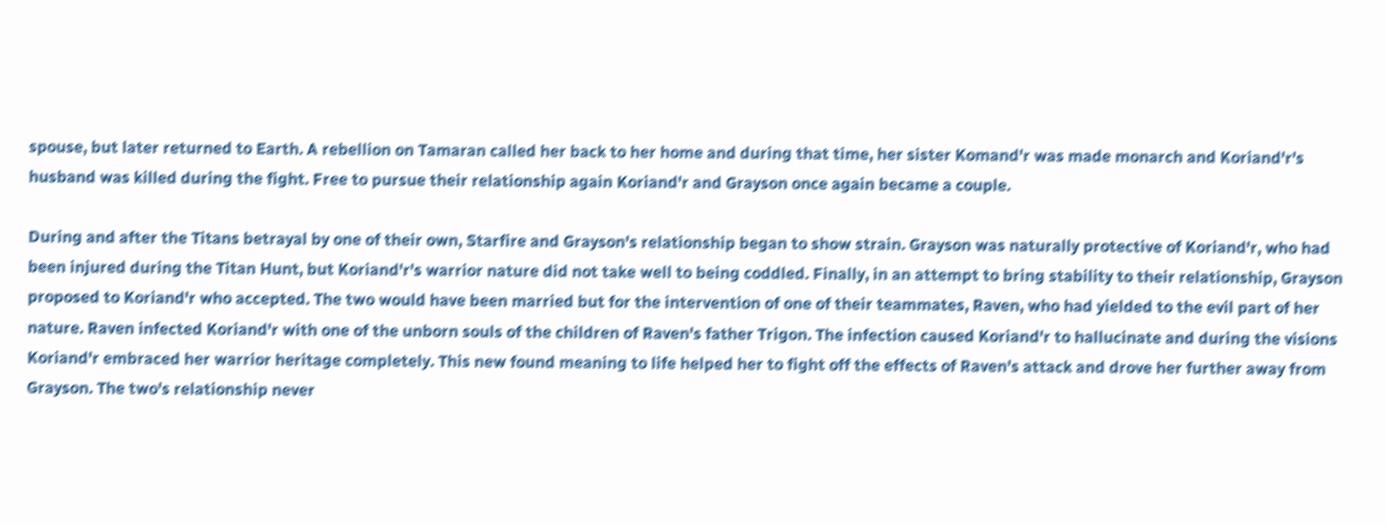spouse, but later returned to Earth. A rebellion on Tamaran called her back to her home and during that time, her sister Komand'r was made monarch and Koriand'r's husband was killed during the fight. Free to pursue their relationship again Koriand'r and Grayson once again became a couple.

During and after the Titans betrayal by one of their own, Starfire and Grayson's relationship began to show strain. Grayson was naturally protective of Koriand'r, who had been injured during the Titan Hunt, but Koriand'r's warrior nature did not take well to being coddled. Finally, in an attempt to bring stability to their relationship, Grayson proposed to Koriand'r who accepted. The two would have been married but for the intervention of one of their teammates, Raven, who had yielded to the evil part of her nature. Raven infected Koriand'r with one of the unborn souls of the children of Raven's father Trigon. The infection caused Koriand'r to hallucinate and during the visions Koriand'r embraced her warrior heritage completely. This new found meaning to life helped her to fight off the effects of Raven's attack and drove her further away from Grayson. The two's relationship never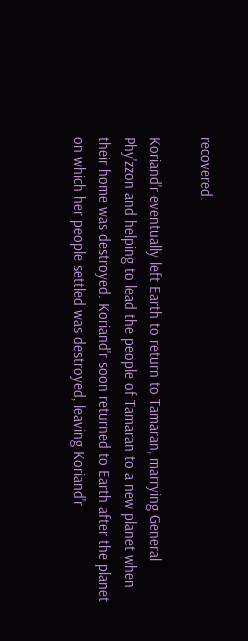recovered.

Koriand'r eventually left Earth to return to Tamaran, marrying General Phy'zzon and helping to lead the people of Tamaran to a new planet when their home was destroyed. Koriand'r soon returned to Earth after the planet on which her people settled was destroyed, leaving Koriand'r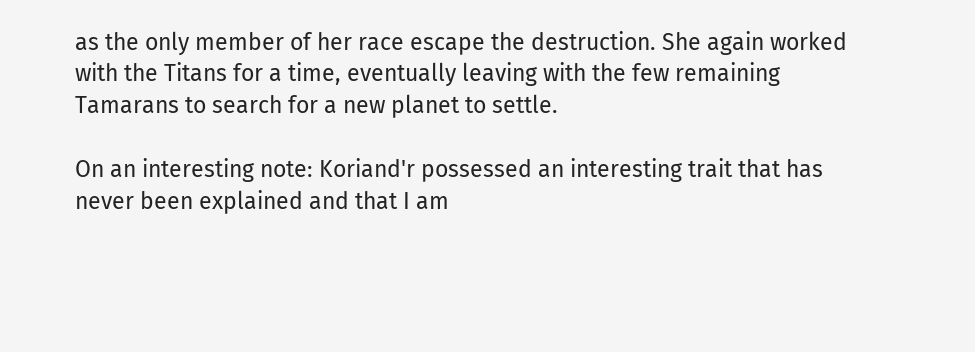as the only member of her race escape the destruction. She again worked with the Titans for a time, eventually leaving with the few remaining Tamarans to search for a new planet to settle.

On an interesting note: Koriand'r possessed an interesting trait that has never been explained and that I am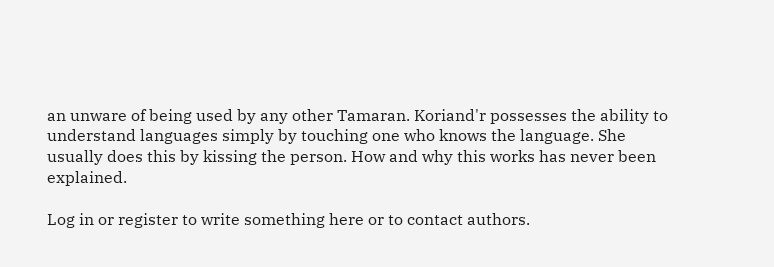an unware of being used by any other Tamaran. Koriand'r possesses the ability to understand languages simply by touching one who knows the language. She usually does this by kissing the person. How and why this works has never been explained.

Log in or register to write something here or to contact authors.